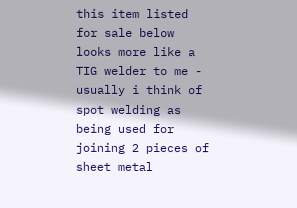this item listed for sale below looks more like a TIG welder to me -  usually i think of spot welding as being used for joining 2 pieces of sheet metal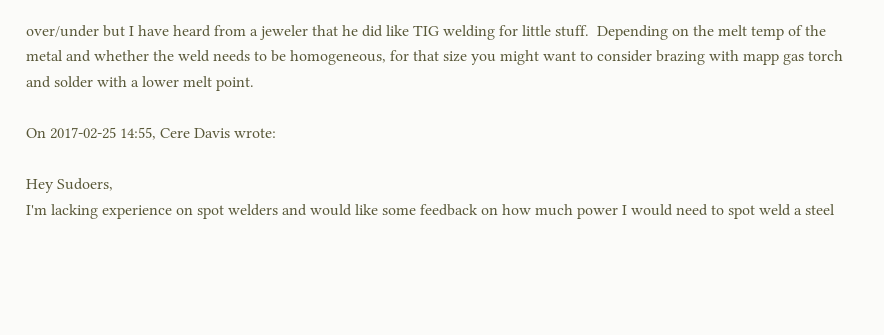over/under but I have heard from a jeweler that he did like TIG welding for little stuff.  Depending on the melt temp of the metal and whether the weld needs to be homogeneous, for that size you might want to consider brazing with mapp gas torch and solder with a lower melt point.

On 2017-02-25 14:55, Cere Davis wrote:

Hey Sudoers,
I'm lacking experience on spot welders and would like some feedback on how much power I would need to spot weld a steel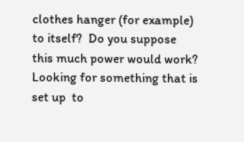clothes hanger (for example) to itself?  Do you suppose this much power would work?
Looking for something that is set up  to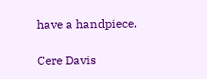have a handpiece.

Cere Davis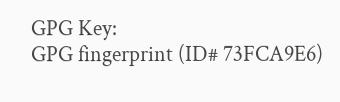GPG Key:
GPG fingerprint (ID# 73FCA9E6)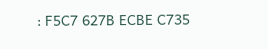: F5C7 627B ECBE C735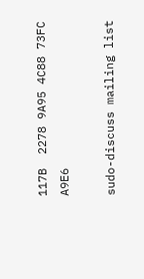117B  2278 9A95 4C88 73FC A9E6

sudo-discuss mailing list